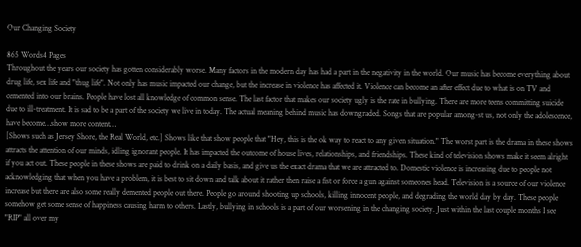Our Changing Society

865 Words4 Pages
Throughout the years our society has gotten considerably worse. Many factors in the modern day has had a part in the negativity in the world. Our music has become everything about drug life, sex life and "thug life". Not only has music impacted our change, but the increase in violence has affected it. Violence can become an after effect due to what is on TV and cemented into our brains. People have lost all knowledge of common sense. The last factor that makes our society ugly is the rate in bullying. There are more teens committing suicide due to ill-treatment. It is sad to be a part of the society we live in today. The actual meaning behind music has downgraded. Songs that are popular among-st us, not only the adolescence, have become…show more content…
[Shows such as Jersey Shore, the Real World, etc.] Shows like that show people that "Hey, this is the ok way to react to any given situation." The worst part is the drama in these shows attracts the attention of our minds, idling ignorant people. It has impacted the outcome of house lives, relationships, and friendships. These kind of television shows make it seem alright if you act out. These people in these shows are paid to drink on a daily basis, and give us the exact drama that we are attracted to. Domestic violence is increasing due to people not acknowledging that when you have a problem, it is best to sit down and talk about it rather then raise a fist or force a gun against someones head. Television is a source of our violence increase but there are also some really demented people out there. People go around shooting up schools, killing innocent people, and degrading the world day by day. These people somehow get some sense of happiness causing harm to others. Lastly, bullying in schools is a part of our worsening in the changing society. Just within the last couple months I see "RIP" all over my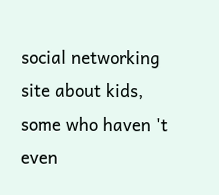social networking site about kids, some who haven 't even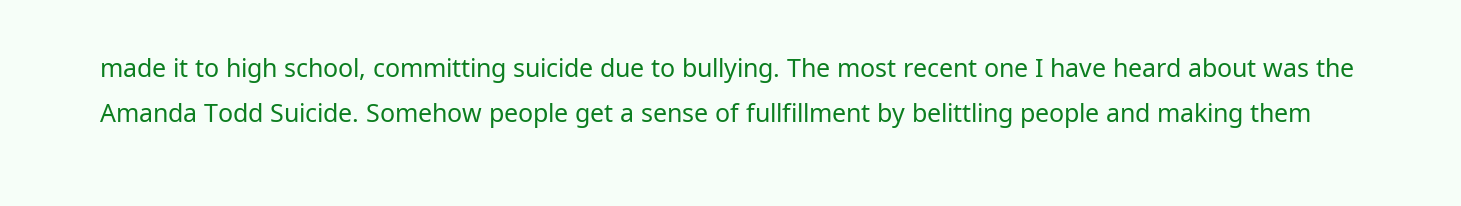made it to high school, committing suicide due to bullying. The most recent one I have heard about was the Amanda Todd Suicide. Somehow people get a sense of fullfillment by belittling people and making them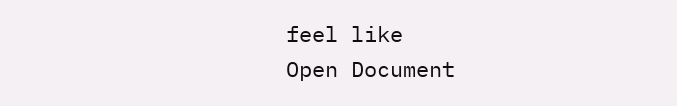feel like
Open Document